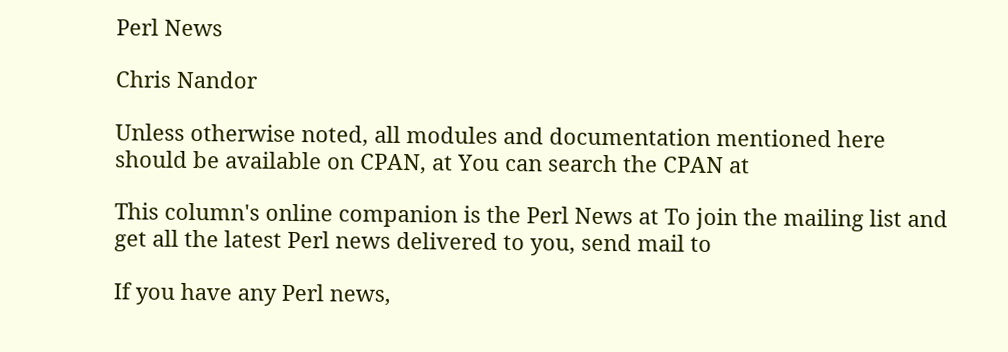Perl News

Chris Nandor

Unless otherwise noted, all modules and documentation mentioned here should be available on CPAN, at You can search the CPAN at

This column's online companion is the Perl News at To join the mailing list and get all the latest Perl news delivered to you, send mail to

If you have any Perl news,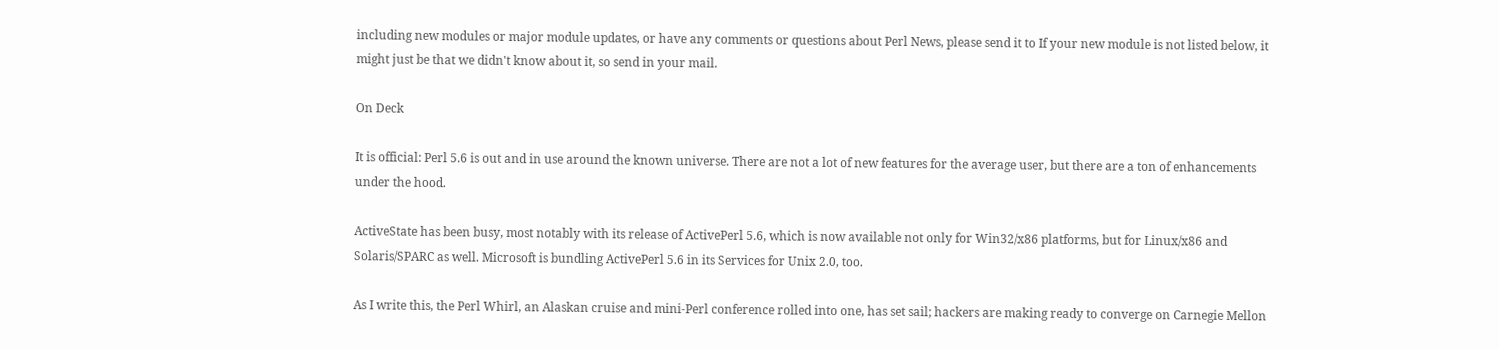including new modules or major module updates, or have any comments or questions about Perl News, please send it to If your new module is not listed below, it might just be that we didn't know about it, so send in your mail.

On Deck

It is official: Perl 5.6 is out and in use around the known universe. There are not a lot of new features for the average user, but there are a ton of enhancements under the hood.

ActiveState has been busy, most notably with its release of ActivePerl 5.6, which is now available not only for Win32/x86 platforms, but for Linux/x86 and Solaris/SPARC as well. Microsoft is bundling ActivePerl 5.6 in its Services for Unix 2.0, too.

As I write this, the Perl Whirl, an Alaskan cruise and mini-Perl conference rolled into one, has set sail; hackers are making ready to converge on Carnegie Mellon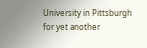University in Pittsburgh for yet another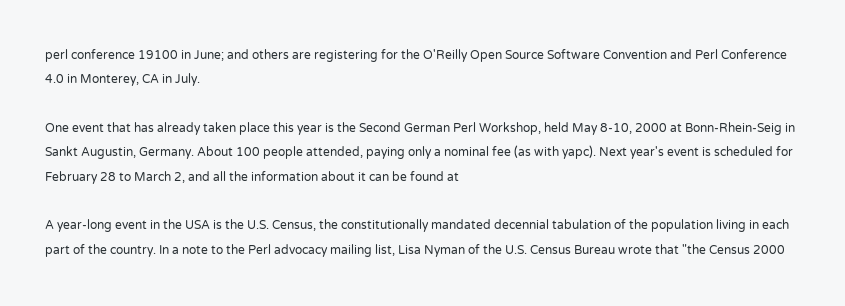perl conference 19100 in June; and others are registering for the O'Reilly Open Source Software Convention and Perl Conference 4.0 in Monterey, CA in July.

One event that has already taken place this year is the Second German Perl Workshop, held May 8-10, 2000 at Bonn-Rhein-Seig in Sankt Augustin, Germany. About 100 people attended, paying only a nominal fee (as with yapc). Next year's event is scheduled for February 28 to March 2, and all the information about it can be found at

A year-long event in the USA is the U.S. Census, the constitutionally mandated decennial tabulation of the population living in each part of the country. In a note to the Perl advocacy mailing list, Lisa Nyman of the U.S. Census Bureau wrote that "the Census 2000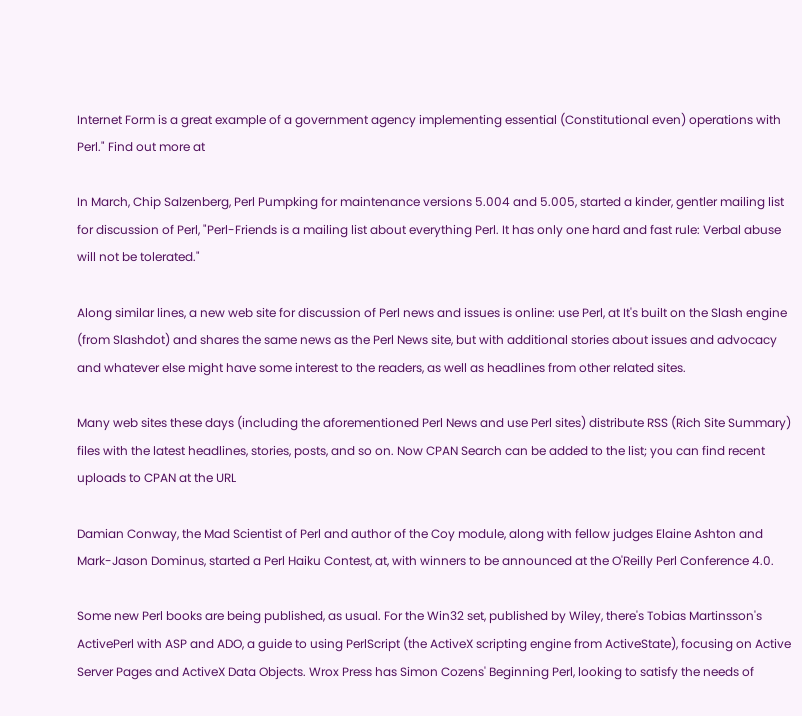Internet Form is a great example of a government agency implementing essential (Constitutional even) operations with Perl." Find out more at

In March, Chip Salzenberg, Perl Pumpking for maintenance versions 5.004 and 5.005, started a kinder, gentler mailing list for discussion of Perl, "Perl-Friends is a mailing list about everything Perl. It has only one hard and fast rule: Verbal abuse will not be tolerated."

Along similar lines, a new web site for discussion of Perl news and issues is online: use Perl, at It's built on the Slash engine (from Slashdot) and shares the same news as the Perl News site, but with additional stories about issues and advocacy and whatever else might have some interest to the readers, as well as headlines from other related sites.

Many web sites these days (including the aforementioned Perl News and use Perl sites) distribute RSS (Rich Site Summary) files with the latest headlines, stories, posts, and so on. Now CPAN Search can be added to the list; you can find recent uploads to CPAN at the URL

Damian Conway, the Mad Scientist of Perl and author of the Coy module, along with fellow judges Elaine Ashton and Mark-Jason Dominus, started a Perl Haiku Contest, at, with winners to be announced at the O'Reilly Perl Conference 4.0.

Some new Perl books are being published, as usual. For the Win32 set, published by Wiley, there's Tobias Martinsson's ActivePerl with ASP and ADO, a guide to using PerlScript (the ActiveX scripting engine from ActiveState), focusing on Active Server Pages and ActiveX Data Objects. Wrox Press has Simon Cozens' Beginning Perl, looking to satisfy the needs of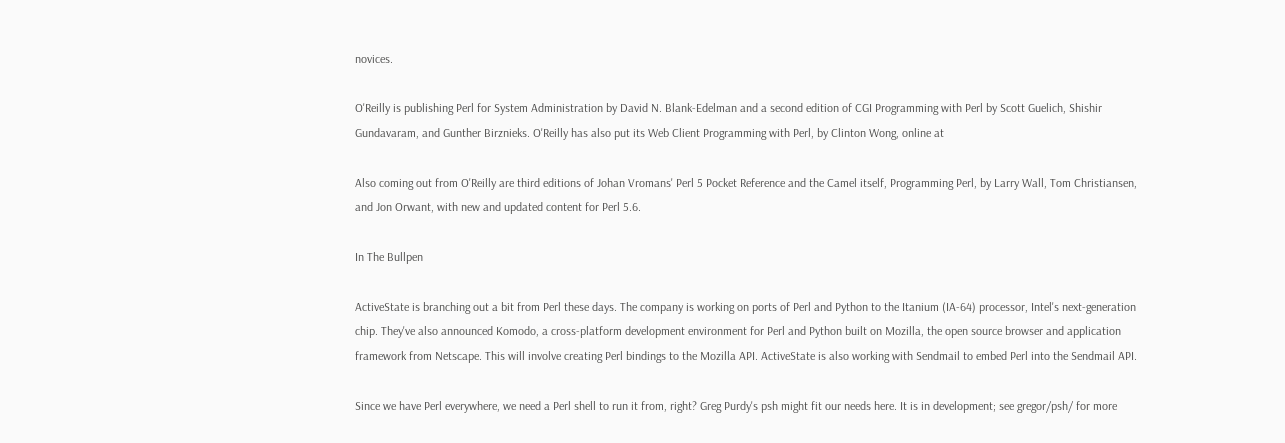novices.

O'Reilly is publishing Perl for System Administration by David N. Blank-Edelman and a second edition of CGI Programming with Perl by Scott Guelich, Shishir Gundavaram, and Gunther Birznieks. O'Reilly has also put its Web Client Programming with Perl, by Clinton Wong, online at

Also coming out from O'Reilly are third editions of Johan Vromans' Perl 5 Pocket Reference and the Camel itself, Programming Perl, by Larry Wall, Tom Christiansen, and Jon Orwant, with new and updated content for Perl 5.6.

In The Bullpen

ActiveState is branching out a bit from Perl these days. The company is working on ports of Perl and Python to the Itanium (IA-64) processor, Intel's next-generation chip. They've also announced Komodo, a cross-platform development environment for Perl and Python built on Mozilla, the open source browser and application framework from Netscape. This will involve creating Perl bindings to the Mozilla API. ActiveState is also working with Sendmail to embed Perl into the Sendmail API.

Since we have Perl everywhere, we need a Perl shell to run it from, right? Greg Purdy's psh might fit our needs here. It is in development; see gregor/psh/ for more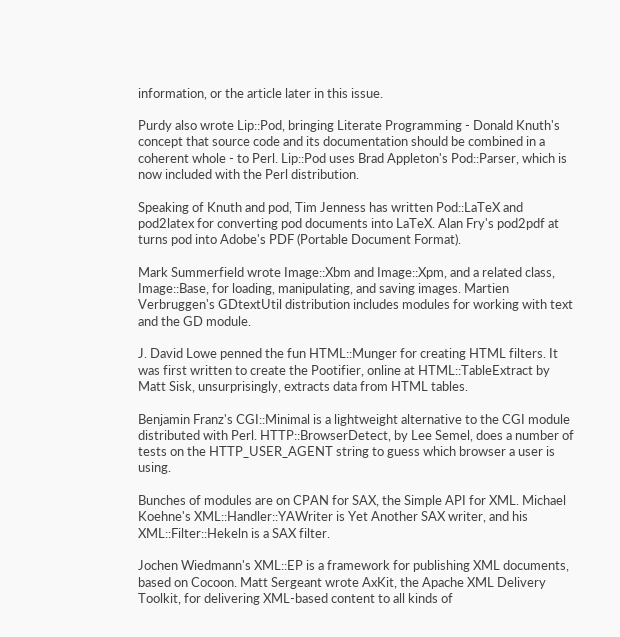information, or the article later in this issue.

Purdy also wrote Lip::Pod, bringing Literate Programming - Donald Knuth's concept that source code and its documentation should be combined in a coherent whole - to Perl. Lip::Pod uses Brad Appleton's Pod::Parser, which is now included with the Perl distribution.

Speaking of Knuth and pod, Tim Jenness has written Pod::LaTeX and pod2latex for converting pod documents into LaTeX. Alan Fry's pod2pdf at turns pod into Adobe's PDF (Portable Document Format).

Mark Summerfield wrote Image::Xbm and Image::Xpm, and a related class, Image::Base, for loading, manipulating, and saving images. Martien Verbruggen's GDtextUtil distribution includes modules for working with text and the GD module.

J. David Lowe penned the fun HTML::Munger for creating HTML filters. It was first written to create the Pootifier, online at HTML::TableExtract by Matt Sisk, unsurprisingly, extracts data from HTML tables.

Benjamin Franz's CGI::Minimal is a lightweight alternative to the CGI module distributed with Perl. HTTP::BrowserDetect, by Lee Semel, does a number of tests on the HTTP_USER_AGENT string to guess which browser a user is using.

Bunches of modules are on CPAN for SAX, the Simple API for XML. Michael Koehne's XML::Handler::YAWriter is Yet Another SAX writer, and his XML::Filter::Hekeln is a SAX filter.

Jochen Wiedmann's XML::EP is a framework for publishing XML documents, based on Cocoon. Matt Sergeant wrote AxKit, the Apache XML Delivery Toolkit, for delivering XML-based content to all kinds of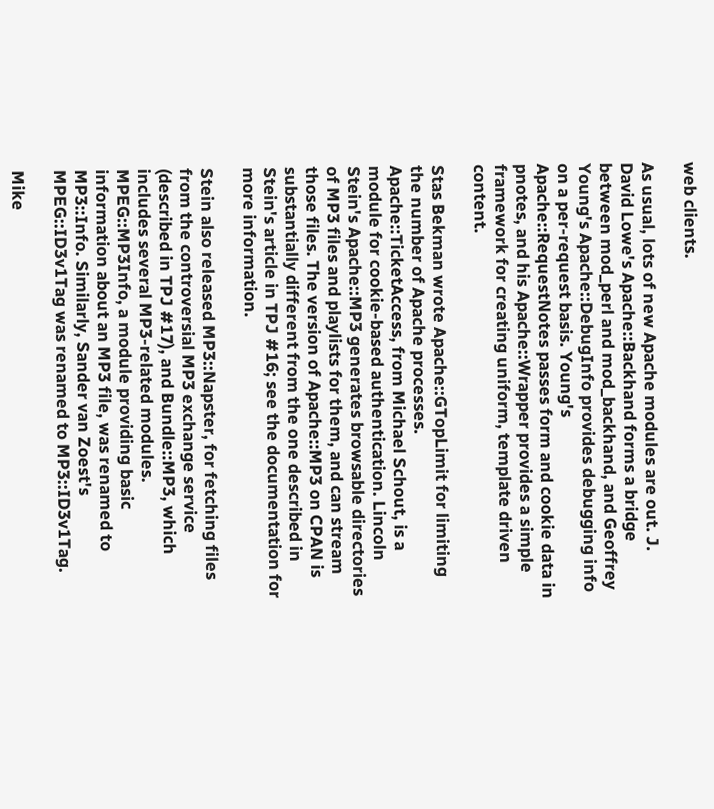web clients.

As usual, lots of new Apache modules are out. J. David Lowe's Apache::Backhand forms a bridge between mod_perl and mod_backhand, and Geoffrey Young's Apache::DebugInfo provides debugging info on a per-request basis. Young's Apache::RequestNotes passes form and cookie data in pnotes, and his Apache::Wrapper provides a simple framework for creating uniform, template driven content.

Stas Bekman wrote Apache::GTopLimit for limiting the number of Apache processes. Apache::TicketAccess, from Michael Schout, is a module for cookie-based authentication. Lincoln Stein's Apache::MP3 generates browsable directories of MP3 files and playlists for them, and can stream those files. The version of Apache::MP3 on CPAN is substantially different from the one described in Stein's article in TPJ #16; see the documentation for more information.

Stein also released MP3::Napster, for fetching files from the controversial MP3 exchange service (described in TPJ #17), and Bundle::MP3, which includes several MP3-related modules. MPEG::MP3Info, a module providing basic information about an MP3 file, was renamed to MP3::Info. Similarly, Sander van Zoest's MPEG::ID3v1Tag was renamed to MP3::ID3v1Tag.

Mike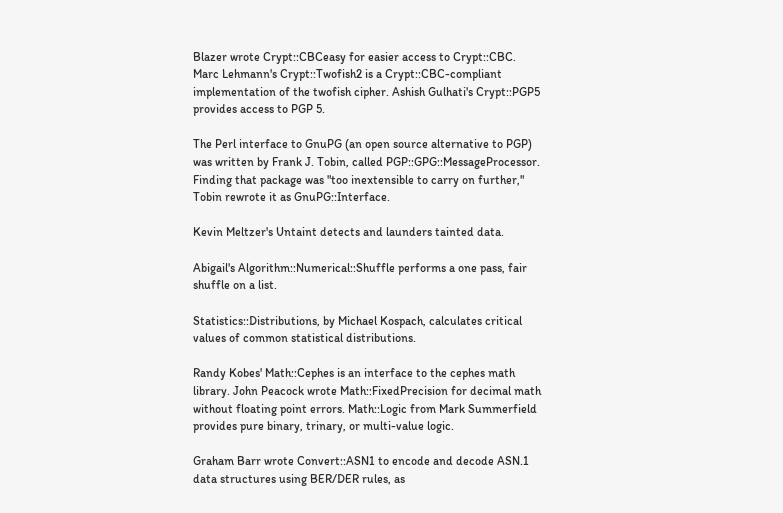Blazer wrote Crypt::CBCeasy for easier access to Crypt::CBC. Marc Lehmann's Crypt::Twofish2 is a Crypt::CBC-compliant implementation of the twofish cipher. Ashish Gulhati's Crypt::PGP5 provides access to PGP 5.

The Perl interface to GnuPG (an open source alternative to PGP) was written by Frank J. Tobin, called PGP::GPG::MessageProcessor. Finding that package was "too inextensible to carry on further," Tobin rewrote it as GnuPG::Interface.

Kevin Meltzer's Untaint detects and launders tainted data.

Abigail's Algorithm::Numerical::Shuffle performs a one pass, fair shuffle on a list.

Statistics::Distributions, by Michael Kospach, calculates critical values of common statistical distributions.

Randy Kobes' Math::Cephes is an interface to the cephes math library. John Peacock wrote Math::FixedPrecision for decimal math without floating point errors. Math::Logic from Mark Summerfield provides pure binary, trinary, or multi-value logic.

Graham Barr wrote Convert::ASN1 to encode and decode ASN.1 data structures using BER/DER rules, as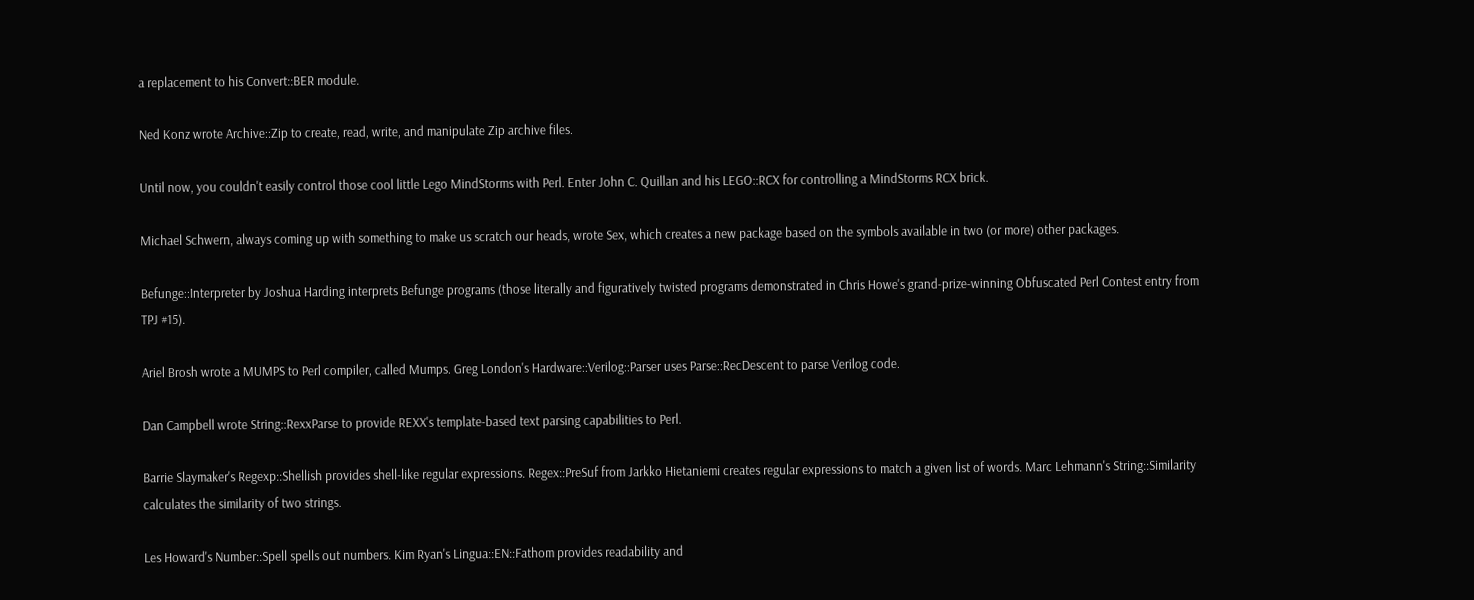a replacement to his Convert::BER module.

Ned Konz wrote Archive::Zip to create, read, write, and manipulate Zip archive files.

Until now, you couldn't easily control those cool little Lego MindStorms with Perl. Enter John C. Quillan and his LEGO::RCX for controlling a MindStorms RCX brick.

Michael Schwern, always coming up with something to make us scratch our heads, wrote Sex, which creates a new package based on the symbols available in two (or more) other packages.

Befunge::Interpreter by Joshua Harding interprets Befunge programs (those literally and figuratively twisted programs demonstrated in Chris Howe's grand-prize-winning Obfuscated Perl Contest entry from TPJ #15).

Ariel Brosh wrote a MUMPS to Perl compiler, called Mumps. Greg London's Hardware::Verilog::Parser uses Parse::RecDescent to parse Verilog code.

Dan Campbell wrote String::RexxParse to provide REXX's template-based text parsing capabilities to Perl.

Barrie Slaymaker's Regexp::Shellish provides shell-like regular expressions. Regex::PreSuf from Jarkko Hietaniemi creates regular expressions to match a given list of words. Marc Lehmann's String::Similarity calculates the similarity of two strings.

Les Howard's Number::Spell spells out numbers. Kim Ryan's Lingua::EN::Fathom provides readability and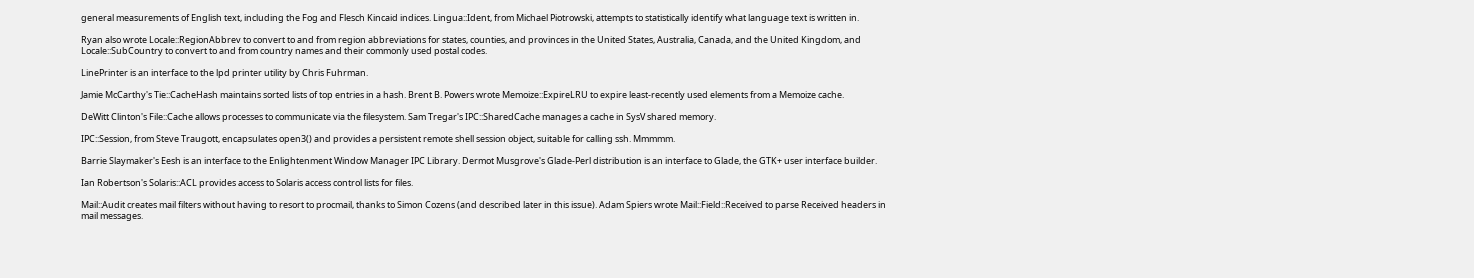general measurements of English text, including the Fog and Flesch Kincaid indices. Lingua::Ident, from Michael Piotrowski, attempts to statistically identify what language text is written in.

Ryan also wrote Locale::RegionAbbrev to convert to and from region abbreviations for states, counties, and provinces in the United States, Australia, Canada, and the United Kingdom, and Locale::SubCountry to convert to and from country names and their commonly used postal codes.

LinePrinter is an interface to the lpd printer utility by Chris Fuhrman.

Jamie McCarthy's Tie::CacheHash maintains sorted lists of top entries in a hash. Brent B. Powers wrote Memoize::ExpireLRU to expire least-recently used elements from a Memoize cache.

DeWitt Clinton's File::Cache allows processes to communicate via the filesystem. Sam Tregar's IPC::SharedCache manages a cache in SysV shared memory.

IPC::Session, from Steve Traugott, encapsulates open3() and provides a persistent remote shell session object, suitable for calling ssh. Mmmmm.

Barrie Slaymaker's Eesh is an interface to the Enlightenment Window Manager IPC Library. Dermot Musgrove's Glade-Perl distribution is an interface to Glade, the GTK+ user interface builder.

Ian Robertson's Solaris::ACL provides access to Solaris access control lists for files.

Mail::Audit creates mail filters without having to resort to procmail, thanks to Simon Cozens (and described later in this issue). Adam Spiers wrote Mail::Field::Received to parse Received headers in mail messages.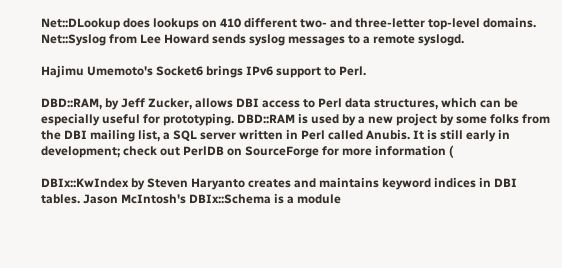Net::DLookup does lookups on 410 different two- and three-letter top-level domains. Net::Syslog from Lee Howard sends syslog messages to a remote syslogd.

Hajimu Umemoto's Socket6 brings IPv6 support to Perl.

DBD::RAM, by Jeff Zucker, allows DBI access to Perl data structures, which can be especially useful for prototyping. DBD::RAM is used by a new project by some folks from the DBI mailing list, a SQL server written in Perl called Anubis. It is still early in development; check out PerlDB on SourceForge for more information (

DBIx::KwIndex by Steven Haryanto creates and maintains keyword indices in DBI tables. Jason McIntosh's DBIx::Schema is a module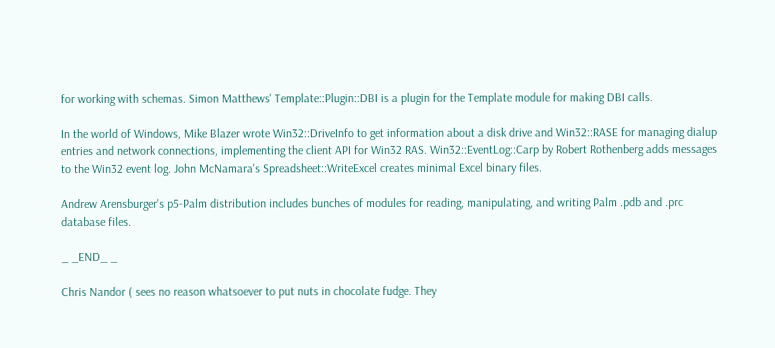for working with schemas. Simon Matthews' Template::Plugin::DBI is a plugin for the Template module for making DBI calls.

In the world of Windows, Mike Blazer wrote Win32::DriveInfo to get information about a disk drive and Win32::RASE for managing dialup entries and network connections, implementing the client API for Win32 RAS. Win32::EventLog::Carp by Robert Rothenberg adds messages to the Win32 event log. John McNamara's Spreadsheet::WriteExcel creates minimal Excel binary files.

Andrew Arensburger's p5-Palm distribution includes bunches of modules for reading, manipulating, and writing Palm .pdb and .prc database files.

_ _END_ _

Chris Nandor ( sees no reason whatsoever to put nuts in chocolate fudge. They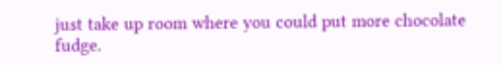just take up room where you could put more chocolate fudge.